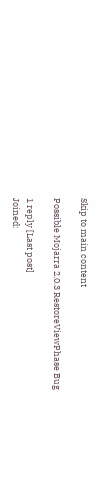Skip to main content

Possible Mojarra 2.0.3 RestoreViewPhase Bug

1 reply [Last post]
Joined: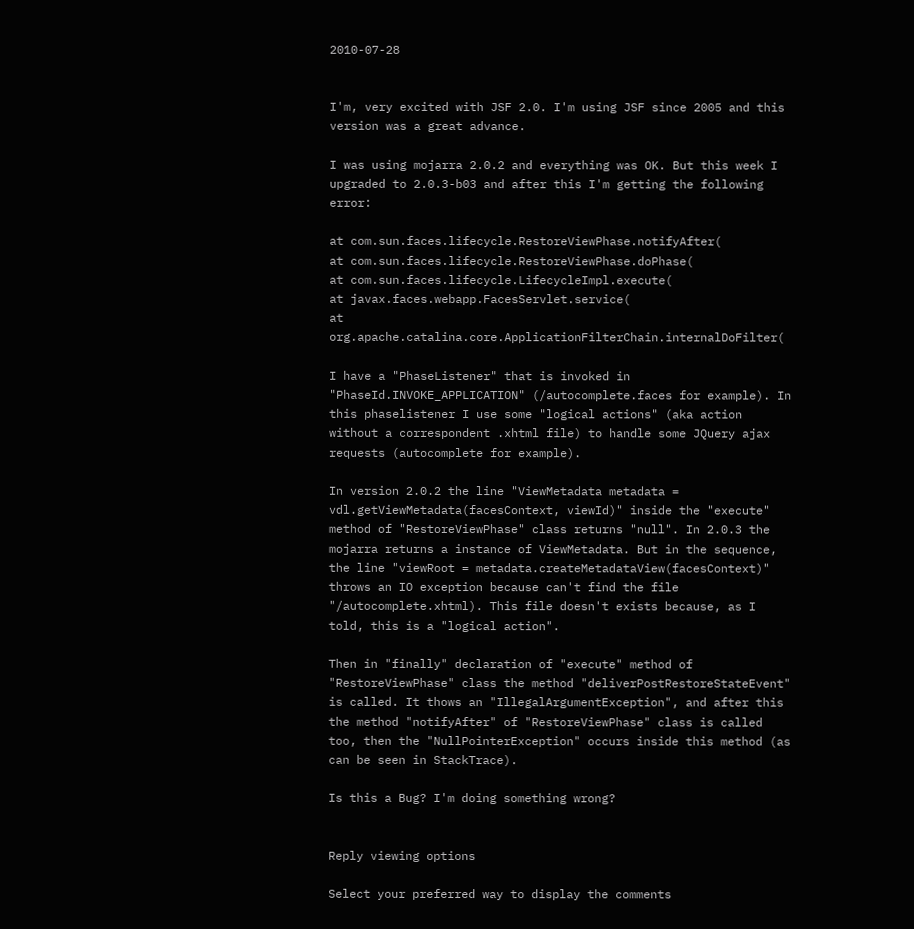2010-07-28


I'm, very excited with JSF 2.0. I'm using JSF since 2005 and this version was a great advance.

I was using mojarra 2.0.2 and everything was OK. But this week I upgraded to 2.0.3-b03 and after this I'm getting the following error:

at com.sun.faces.lifecycle.RestoreViewPhase.notifyAfter(
at com.sun.faces.lifecycle.RestoreViewPhase.doPhase(
at com.sun.faces.lifecycle.LifecycleImpl.execute(
at javax.faces.webapp.FacesServlet.service(
at org.apache.catalina.core.ApplicationFilterChain.internalDoFilter(

I have a "PhaseListener" that is invoked in "PhaseId.INVOKE_APPLICATION" (/autocomplete.faces for example). In this phaselistener I use some "logical actions" (aka action without a correspondent .xhtml file) to handle some JQuery ajax requests (autocomplete for example).

In version 2.0.2 the line "ViewMetadata metadata = vdl.getViewMetadata(facesContext, viewId)" inside the "execute" method of "RestoreViewPhase" class returns "null". In 2.0.3 the mojarra returns a instance of ViewMetadata. But in the sequence, the line "viewRoot = metadata.createMetadataView(facesContext)" throws an IO exception because can't find the file "/autocomplete.xhtml). This file doesn't exists because, as I told, this is a "logical action".

Then in "finally" declaration of "execute" method of "RestoreViewPhase" class the method "deliverPostRestoreStateEvent" is called. It thows an "IllegalArgumentException", and after this the method "notifyAfter" of "RestoreViewPhase" class is called too, then the "NullPointerException" occurs inside this method (as can be seen in StackTrace).

Is this a Bug? I'm doing something wrong?


Reply viewing options

Select your preferred way to display the comments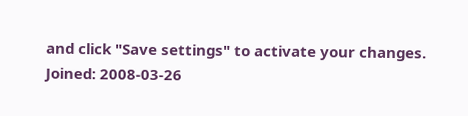and click "Save settings" to activate your changes.
Joined: 2008-03-26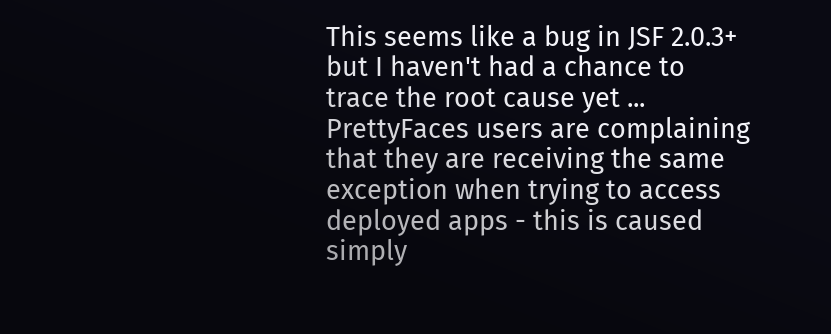This seems like a bug in JSF 2.0.3+ but I haven't had a chance to trace the root cause yet ... PrettyFaces users are complaining that they are receiving the same exception when trying to access deployed apps - this is caused simply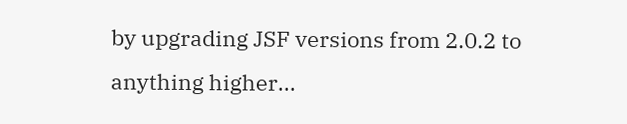by upgrading JSF versions from 2.0.2 to anything higher...